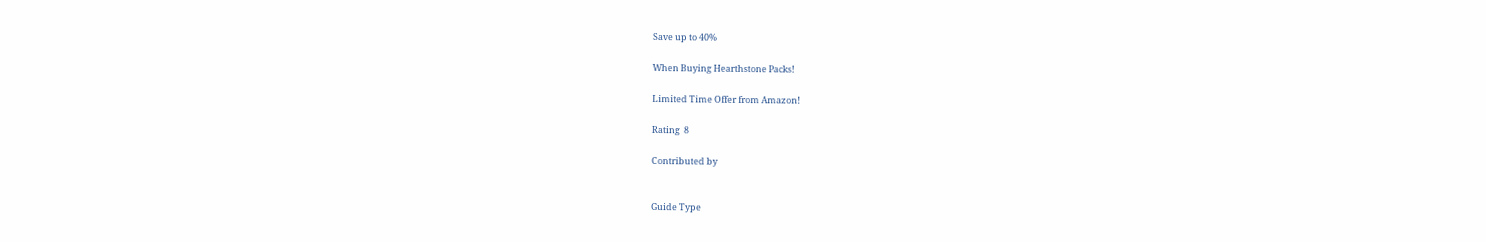Save up to 40%

When Buying Hearthstone Packs!

Limited Time Offer from Amazon!

Rating  8

Contributed by


Guide Type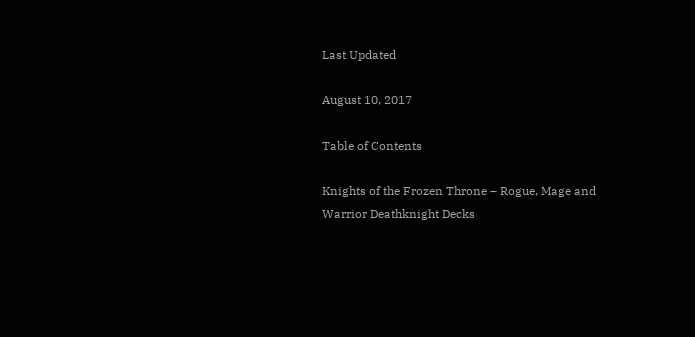Last Updated

August 10, 2017

Table of Contents

Knights of the Frozen Throne – Rogue, Mage and Warrior Deathknight Decks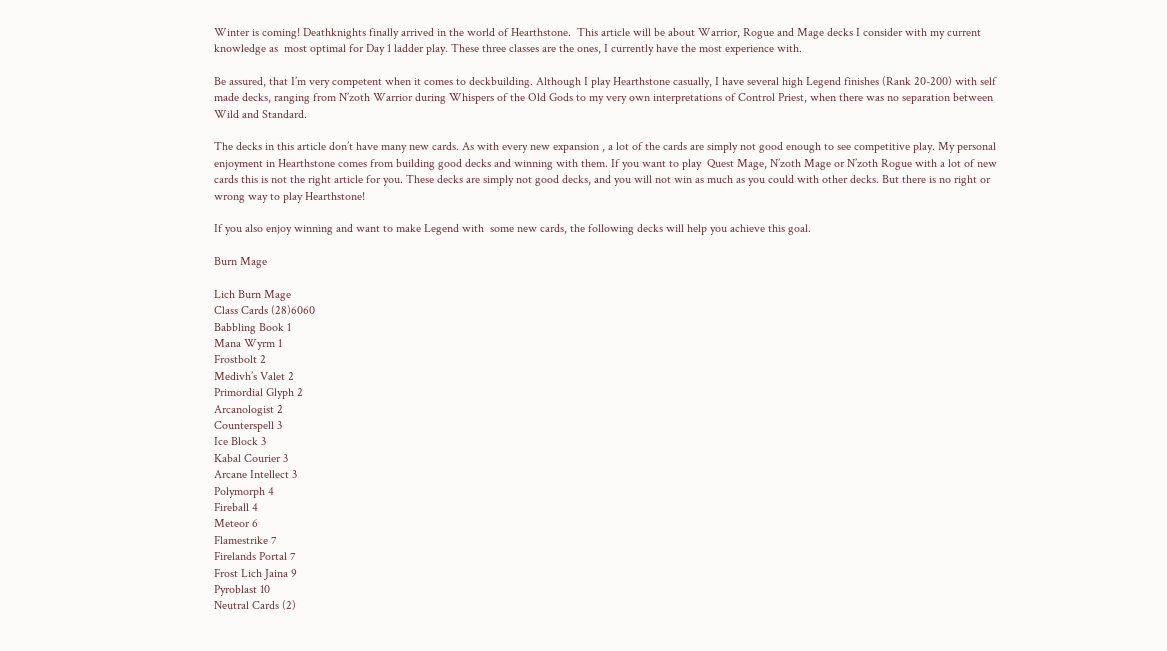Winter is coming! Deathknights finally arrived in the world of Hearthstone.  This article will be about Warrior, Rogue and Mage decks I consider with my current knowledge as  most optimal for Day 1 ladder play. These three classes are the ones, I currently have the most experience with.

Be assured, that I’m very competent when it comes to deckbuilding. Although I play Hearthstone casually, I have several high Legend finishes (Rank 20-200) with self made decks, ranging from N’zoth Warrior during Whispers of the Old Gods to my very own interpretations of Control Priest, when there was no separation between Wild and Standard.

The decks in this article don’t have many new cards. As with every new expansion , a lot of the cards are simply not good enough to see competitive play. My personal enjoyment in Hearthstone comes from building good decks and winning with them. If you want to play  Quest Mage, N’zoth Mage or N’zoth Rogue with a lot of new cards this is not the right article for you. These decks are simply not good decks, and you will not win as much as you could with other decks. But there is no right or wrong way to play Hearthstone!

If you also enjoy winning and want to make Legend with  some new cards, the following decks will help you achieve this goal.

Burn Mage

Lich Burn Mage
Class Cards (28)6060
Babbling Book 1
Mana Wyrm 1
Frostbolt 2
Medivh’s Valet 2
Primordial Glyph 2
Arcanologist 2
Counterspell 3
Ice Block 3
Kabal Courier 3
Arcane Intellect 3
Polymorph 4
Fireball 4
Meteor 6
Flamestrike 7
Firelands Portal 7
Frost Lich Jaina 9
Pyroblast 10
Neutral Cards (2)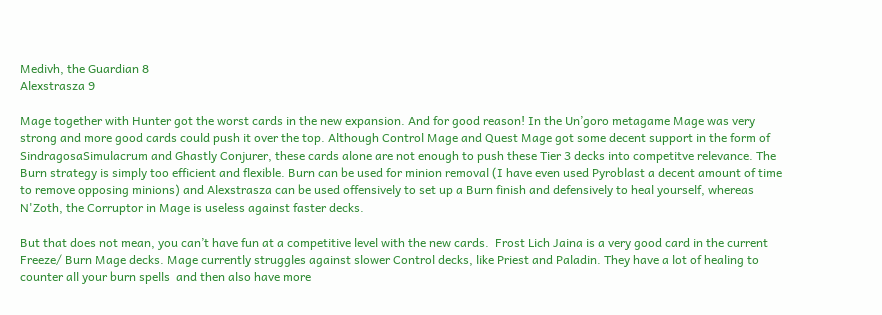Medivh, the Guardian 8
Alexstrasza 9

Mage together with Hunter got the worst cards in the new expansion. And for good reason! In the Un’goro metagame Mage was very strong and more good cards could push it over the top. Although Control Mage and Quest Mage got some decent support in the form of SindragosaSimulacrum and Ghastly Conjurer, these cards alone are not enough to push these Tier 3 decks into competitve relevance. The Burn strategy is simply too efficient and flexible. Burn can be used for minion removal (I have even used Pyroblast a decent amount of time to remove opposing minions) and Alexstrasza can be used offensively to set up a Burn finish and defensively to heal yourself, whereas N'Zoth, the Corruptor in Mage is useless against faster decks.

But that does not mean, you can’t have fun at a competitive level with the new cards.  Frost Lich Jaina is a very good card in the current Freeze/ Burn Mage decks. Mage currently struggles against slower Control decks, like Priest and Paladin. They have a lot of healing to counter all your burn spells  and then also have more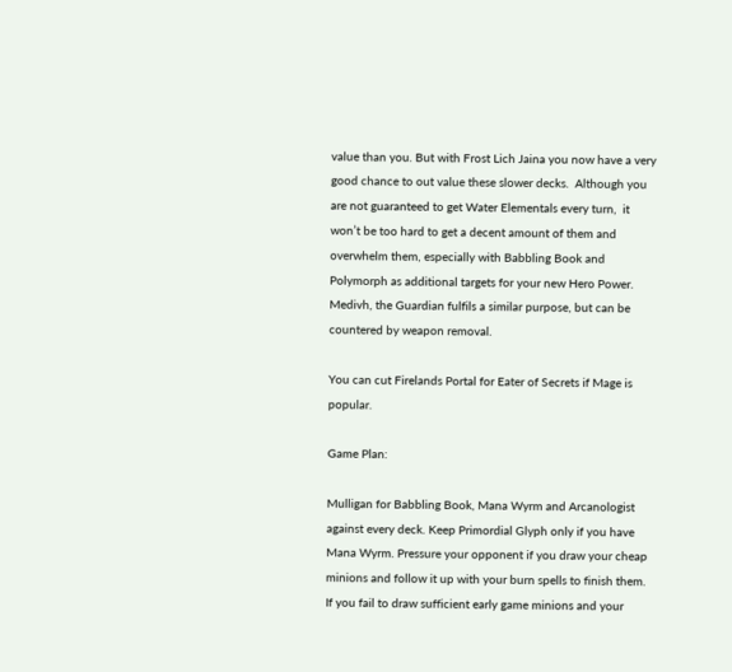value than you. But with Frost Lich Jaina you now have a very good chance to out value these slower decks.  Although you are not guaranteed to get Water Elementals every turn,  it won’t be too hard to get a decent amount of them and overwhelm them, especially with Babbling Book and Polymorph as additional targets for your new Hero Power. Medivh, the Guardian fulfils a similar purpose, but can be countered by weapon removal.

You can cut Firelands Portal for Eater of Secrets if Mage is popular.

Game Plan:

Mulligan for Babbling Book, Mana Wyrm and Arcanologist against every deck. Keep Primordial Glyph only if you have Mana Wyrm. Pressure your opponent if you draw your cheap minions and follow it up with your burn spells to finish them. If you fail to draw sufficient early game minions and your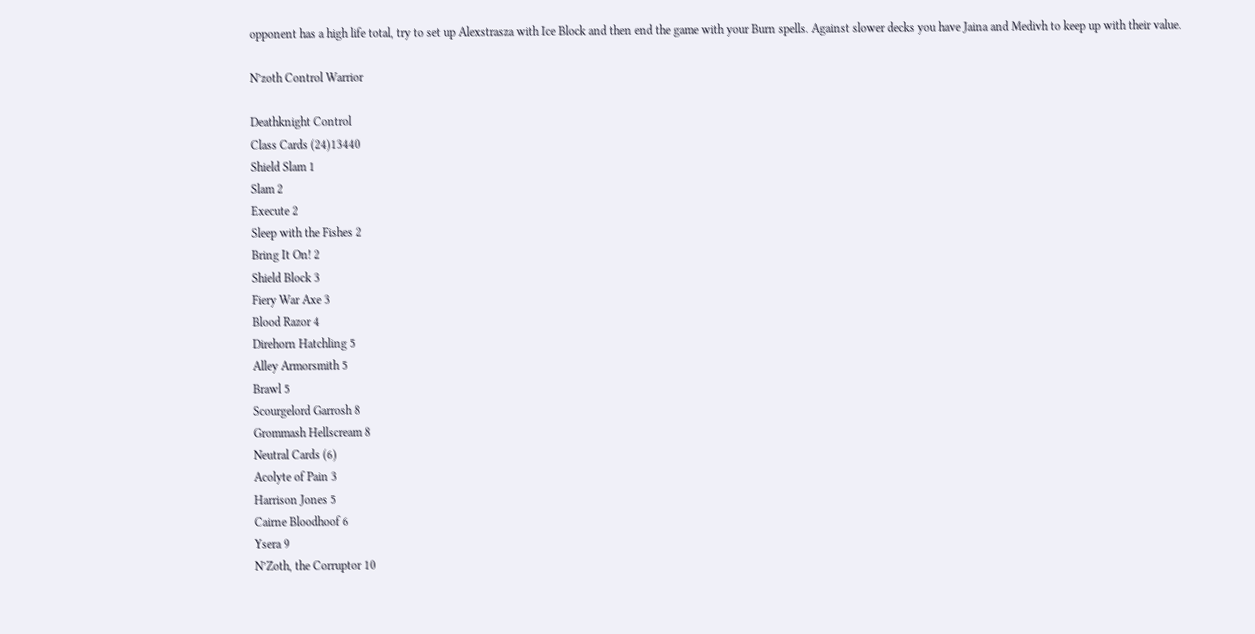opponent has a high life total, try to set up Alexstrasza with Ice Block and then end the game with your Burn spells. Against slower decks you have Jaina and Medivh to keep up with their value.

N’zoth Control Warrior

Deathknight Control
Class Cards (24)13440
Shield Slam 1
Slam 2
Execute 2
Sleep with the Fishes 2
Bring It On! 2
Shield Block 3
Fiery War Axe 3
Blood Razor 4
Direhorn Hatchling 5
Alley Armorsmith 5
Brawl 5
Scourgelord Garrosh 8
Grommash Hellscream 8
Neutral Cards (6)
Acolyte of Pain 3
Harrison Jones 5
Cairne Bloodhoof 6
Ysera 9
N’Zoth, the Corruptor 10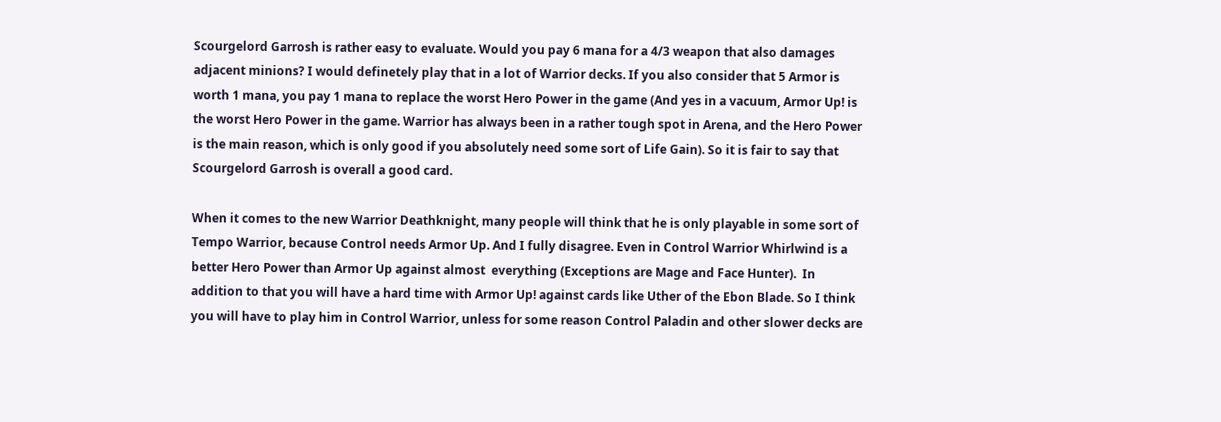Scourgelord Garrosh is rather easy to evaluate. Would you pay 6 mana for a 4/3 weapon that also damages adjacent minions? I would definetely play that in a lot of Warrior decks. If you also consider that 5 Armor is worth 1 mana, you pay 1 mana to replace the worst Hero Power in the game (And yes in a vacuum, Armor Up! is the worst Hero Power in the game. Warrior has always been in a rather tough spot in Arena, and the Hero Power is the main reason, which is only good if you absolutely need some sort of Life Gain). So it is fair to say that Scourgelord Garrosh is overall a good card.

When it comes to the new Warrior Deathknight, many people will think that he is only playable in some sort of Tempo Warrior, because Control needs Armor Up. And I fully disagree. Even in Control Warrior Whirlwind is a better Hero Power than Armor Up against almost  everything (Exceptions are Mage and Face Hunter).  In addition to that you will have a hard time with Armor Up! against cards like Uther of the Ebon Blade. So I think you will have to play him in Control Warrior, unless for some reason Control Paladin and other slower decks are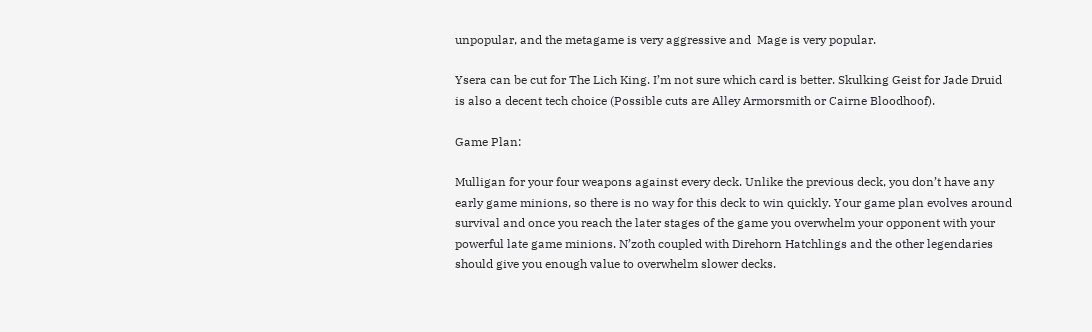unpopular, and the metagame is very aggressive and  Mage is very popular.

Ysera can be cut for The Lich King. I’m not sure which card is better. Skulking Geist for Jade Druid is also a decent tech choice (Possible cuts are Alley Armorsmith or Cairne Bloodhoof).

Game Plan:

Mulligan for your four weapons against every deck. Unlike the previous deck, you don’t have any early game minions, so there is no way for this deck to win quickly. Your game plan evolves around survival and once you reach the later stages of the game you overwhelm your opponent with your powerful late game minions. N’zoth coupled with Direhorn Hatchlings and the other legendaries should give you enough value to overwhelm slower decks.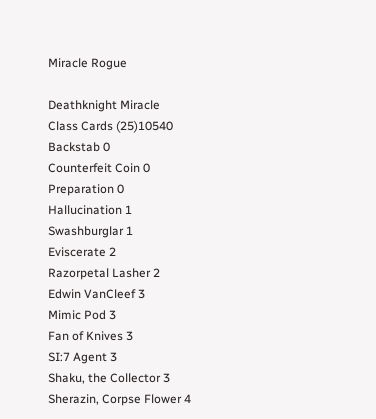Miracle Rogue

Deathknight Miracle
Class Cards (25)10540
Backstab 0
Counterfeit Coin 0
Preparation 0
Hallucination 1
Swashburglar 1
Eviscerate 2
Razorpetal Lasher 2
Edwin VanCleef 3
Mimic Pod 3
Fan of Knives 3
SI:7 Agent 3
Shaku, the Collector 3
Sherazin, Corpse Flower 4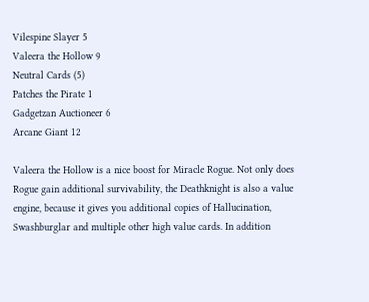Vilespine Slayer 5
Valeera the Hollow 9
Neutral Cards (5)
Patches the Pirate 1
Gadgetzan Auctioneer 6
Arcane Giant 12

Valeera the Hollow is a nice boost for Miracle Rogue. Not only does Rogue gain additional survivability, the Deathknight is also a value engine, because it gives you additional copies of Hallucination, Swashburglar and multiple other high value cards. In addition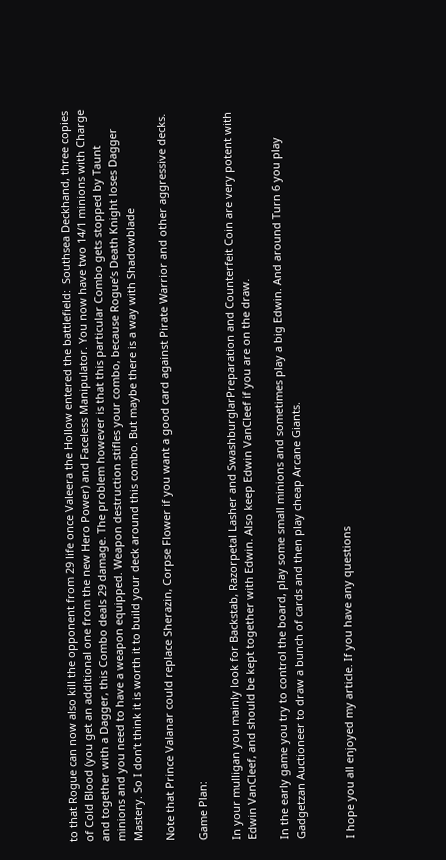to that Rogue can now also kill the opponent from 29 life once Valeera the Hollow entered the battlefield:  Southsea Deckhand, three copies of Cold Blood (you get an additional one from the new Hero Power) and Faceless Manipulator. You now have two 14/1 minions with Charge and together with a Dagger, this Combo deals 29 damage. The problem however is that this particular Combo gets stopped by Taunt minions and you need to have a weapon equipped. Weapon destruction stifles your combo, because Rogue’s Death Knight loses Dagger Mastery. So I don’t think it is worth it to build your deck around this combo. But maybe there is a way with Shadowblade

Note that Prince Valanar could replace Sherazin, Corpse Flower if you want a good card against Pirate Warrior and other aggressive decks.

Game Plan:

In your mulligan you mainly look for Backstab, Razorpetal Lasher and SwashburglarPreparation and Counterfeit Coin are very potent with Edwin VanCleef, and should be kept together with Edwin. Also keep Edwin VanCleef if you are on the draw.

In the early game you try to control the board, play some small minions and sometimes play a big Edwin. And around Turn 6 you play  Gadgetzan Auctioneer to draw a bunch of cards and then play cheap Arcane Giants.


I hope you all enjoyed my article. If you have any questions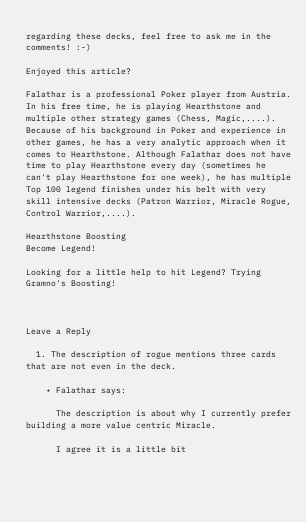regarding these decks, feel free to ask me in the comments! :-)

Enjoyed this article?

Falathar is a professional Poker player from Austria. In his free time, he is playing Hearthstone and multiple other strategy games (Chess, Magic,....). Because of his background in Poker and experience in other games, he has a very analytic approach when it comes to Hearthstone. Although Falathar does not have time to play Hearthstone every day (sometimes he can't play Hearthstone for one week), he has multiple Top 100 legend finishes under his belt with very skill intensive decks (Patron Warrior, Miracle Rogue, Control Warrior,....).

Hearthstone Boosting
Become Legend!

Looking for a little help to hit Legend? Trying Gramno's Boosting!



Leave a Reply

  1. The description of rogue mentions three cards that are not even in the deck.

    • Falathar says:

      The description is about why I currently prefer building a more value centric Miracle.

      I agree it is a little bit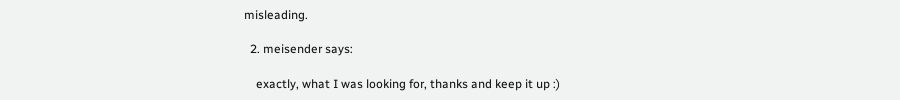misleading.

  2. meisender says:

    exactly, what I was looking for, thanks and keep it up :)